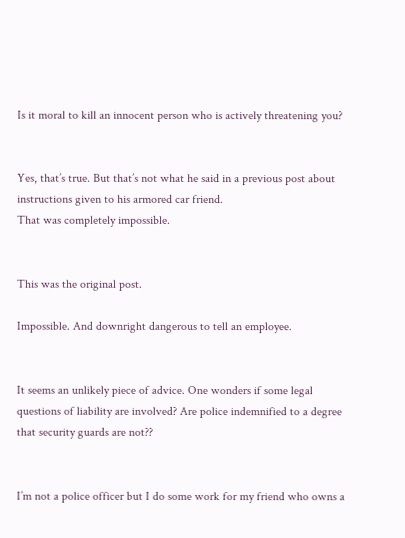Is it moral to kill an innocent person who is actively threatening you?


Yes, that’s true. But that’s not what he said in a previous post about instructions given to his armored car friend.
That was completely impossible.


This was the original post.

Impossible. And downright dangerous to tell an employee.


It seems an unlikely piece of advice. One wonders if some legal questions of liability are involved? Are police indemnified to a degree that security guards are not??


I’m not a police officer but I do some work for my friend who owns a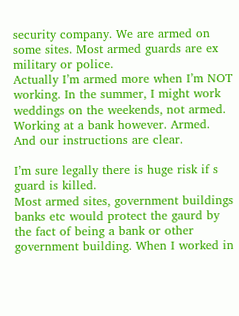security company. We are armed on some sites. Most armed guards are ex military or police.
Actually I’m armed more when I’m NOT working. In the summer, I might work weddings on the weekends, not armed.
Working at a bank however. Armed. And our instructions are clear.

I’m sure legally there is huge risk if s guard is killed.
Most armed sites, government buildings banks etc would protect the gaurd by the fact of being a bank or other government building. When I worked in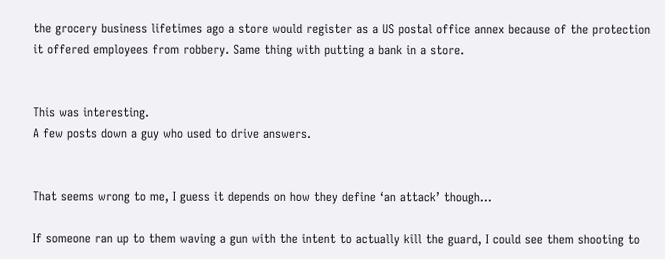the grocery business lifetimes ago a store would register as a US postal office annex because of the protection it offered employees from robbery. Same thing with putting a bank in a store.


This was interesting.
A few posts down a guy who used to drive answers.


That seems wrong to me, I guess it depends on how they define ‘an attack’ though…

If someone ran up to them waving a gun with the intent to actually kill the guard, I could see them shooting to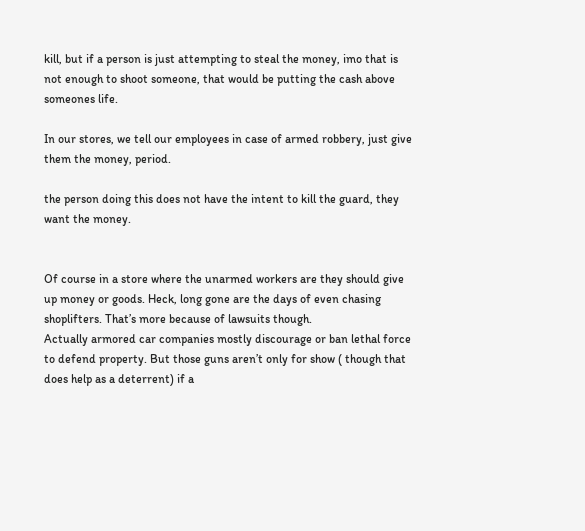kill, but if a person is just attempting to steal the money, imo that is not enough to shoot someone, that would be putting the cash above someones life.

In our stores, we tell our employees in case of armed robbery, just give them the money, period.

the person doing this does not have the intent to kill the guard, they want the money.


Of course in a store where the unarmed workers are they should give up money or goods. Heck, long gone are the days of even chasing shoplifters. That’s more because of lawsuits though.
Actually armored car companies mostly discourage or ban lethal force to defend property. But those guns aren’t only for show ( though that does help as a deterrent) if a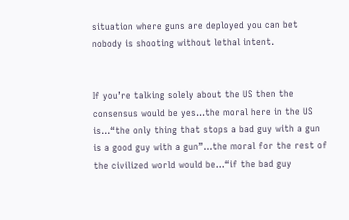situation where guns are deployed you can bet nobody is shooting without lethal intent.


If you’re talking solely about the US then the consensus would be yes…the moral here in the US is…“the only thing that stops a bad guy with a gun is a good guy with a gun”…the moral for the rest of the civilized world would be…“if the bad guy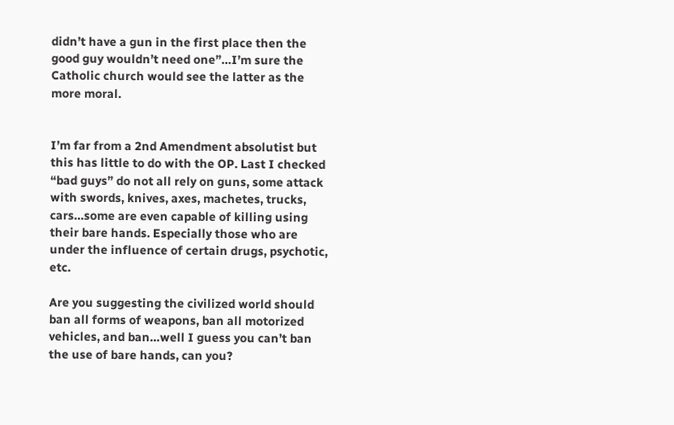didn’t have a gun in the first place then the good guy wouldn’t need one”…I’m sure the Catholic church would see the latter as the more moral.


I’m far from a 2nd Amendment absolutist but this has little to do with the OP. Last I checked “bad guys” do not all rely on guns, some attack with swords, knives, axes, machetes, trucks, cars…some are even capable of killing using their bare hands. Especially those who are under the influence of certain drugs, psychotic, etc.

Are you suggesting the civilized world should ban all forms of weapons, ban all motorized vehicles, and ban…well I guess you can’t ban the use of bare hands, can you?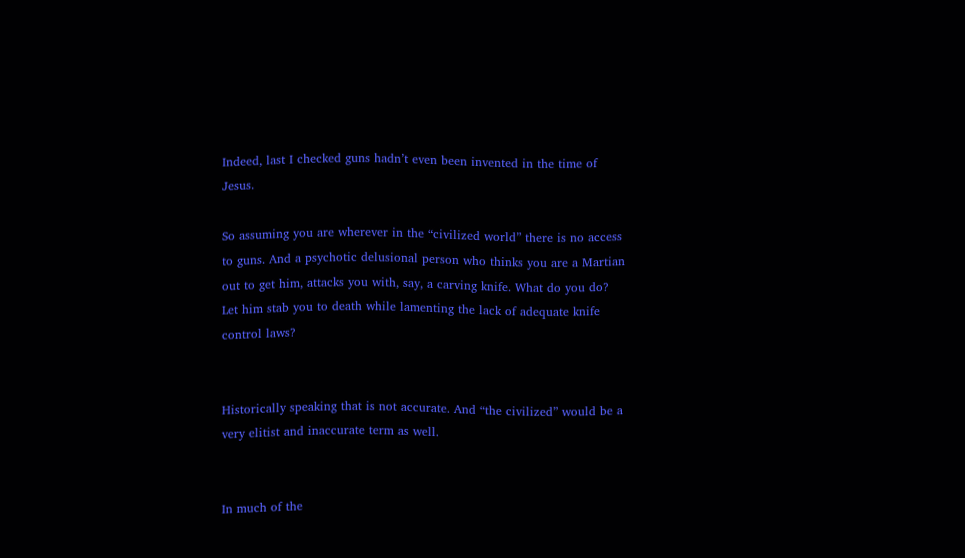Indeed, last I checked guns hadn’t even been invented in the time of Jesus.

So assuming you are wherever in the “civilized world” there is no access to guns. And a psychotic delusional person who thinks you are a Martian out to get him, attacks you with, say, a carving knife. What do you do? Let him stab you to death while lamenting the lack of adequate knife control laws?


Historically speaking that is not accurate. And “the civilized” would be a very elitist and inaccurate term as well.


In much of the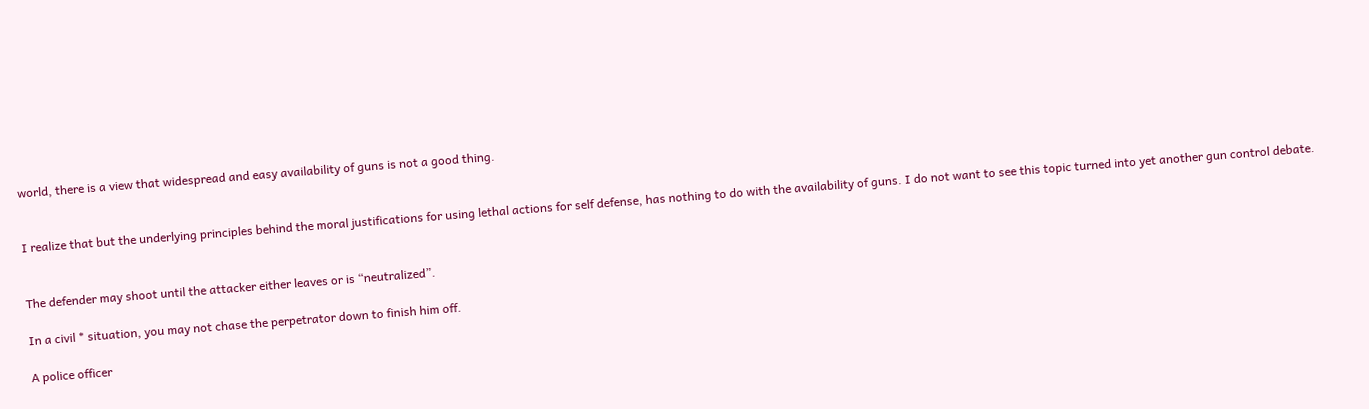world, there is a view that widespread and easy availability of guns is not a good thing.


I realize that but the underlying principles behind the moral justifications for using lethal actions for self defense, has nothing to do with the availability of guns. I do not want to see this topic turned into yet another gun control debate.


The defender may shoot until the attacker either leaves or is “neutralized”.

In a civil * situation, you may not chase the perpetrator down to finish him off.

A police officer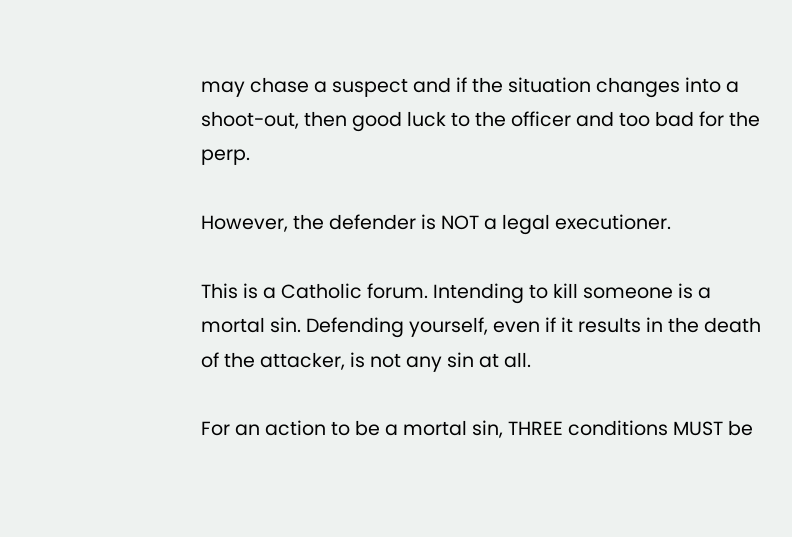may chase a suspect and if the situation changes into a shoot-out, then good luck to the officer and too bad for the perp.

However, the defender is NOT a legal executioner.

This is a Catholic forum. Intending to kill someone is a mortal sin. Defending yourself, even if it results in the death of the attacker, is not any sin at all.

For an action to be a mortal sin, THREE conditions MUST be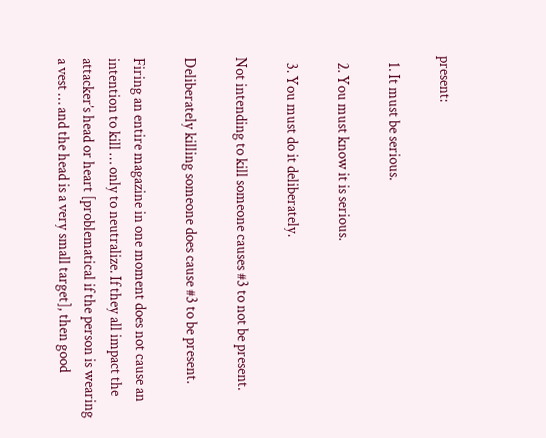present:

  1. It must be serious.

  2. You must know it is serious.

  3. You must do it deliberately.

Not intending to kill someone causes #3 to not be present.

Deliberately killing someone does cause #3 to be present.

Firing an entire magazine in one moment does not cause an intention to kill … only to neutralize. If they all impact the attacker’s head or heart [problematical if the person is wearing a vest … and the head is a very small target], then good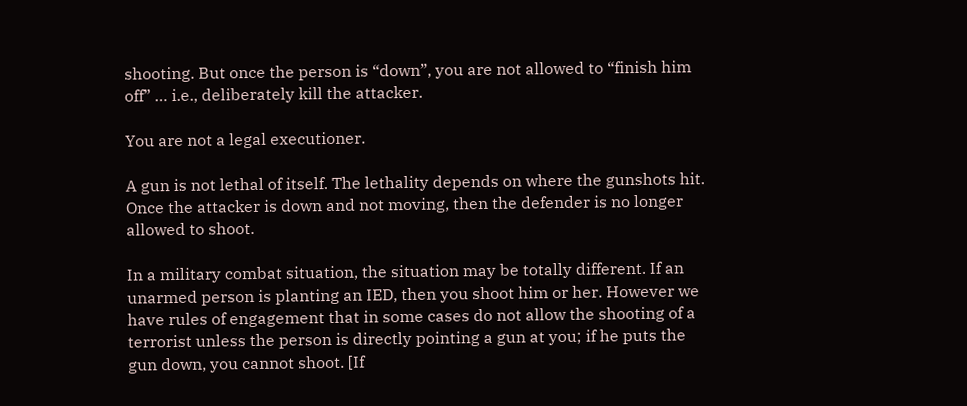shooting. But once the person is “down”, you are not allowed to “finish him off” … i.e., deliberately kill the attacker.

You are not a legal executioner.

A gun is not lethal of itself. The lethality depends on where the gunshots hit. Once the attacker is down and not moving, then the defender is no longer allowed to shoot.

In a military combat situation, the situation may be totally different. If an unarmed person is planting an IED, then you shoot him or her. However we have rules of engagement that in some cases do not allow the shooting of a terrorist unless the person is directly pointing a gun at you; if he puts the gun down, you cannot shoot. [If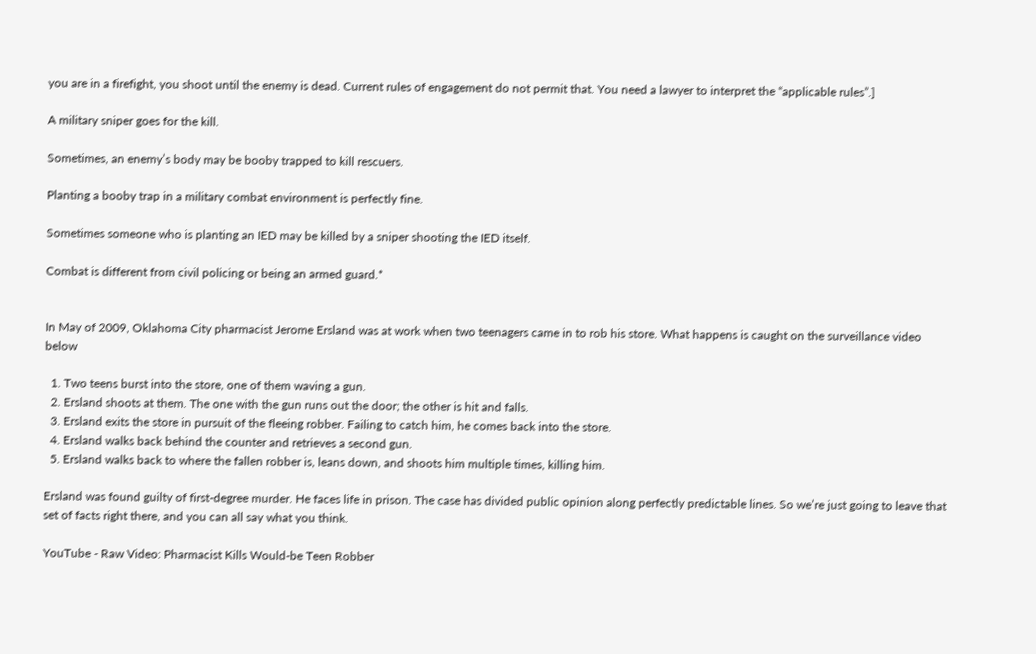you are in a firefight, you shoot until the enemy is dead. Current rules of engagement do not permit that. You need a lawyer to interpret the “applicable rules”.]

A military sniper goes for the kill.

Sometimes, an enemy’s body may be booby trapped to kill rescuers.

Planting a booby trap in a military combat environment is perfectly fine.

Sometimes someone who is planting an IED may be killed by a sniper shooting the IED itself.

Combat is different from civil policing or being an armed guard.*


In May of 2009, Oklahoma City pharmacist Jerome Ersland was at work when two teenagers came in to rob his store. What happens is caught on the surveillance video below

  1. Two teens burst into the store, one of them waving a gun.
  2. Ersland shoots at them. The one with the gun runs out the door; the other is hit and falls.
  3. Ersland exits the store in pursuit of the fleeing robber. Failing to catch him, he comes back into the store.
  4. Ersland walks back behind the counter and retrieves a second gun.
  5. Ersland walks back to where the fallen robber is, leans down, and shoots him multiple times, killing him.

Ersland was found guilty of first-degree murder. He faces life in prison. The case has divided public opinion along perfectly predictable lines. So we’re just going to leave that set of facts right there, and you can all say what you think.

YouTube - Raw Video: Pharmacist Kills Would-be Teen Robber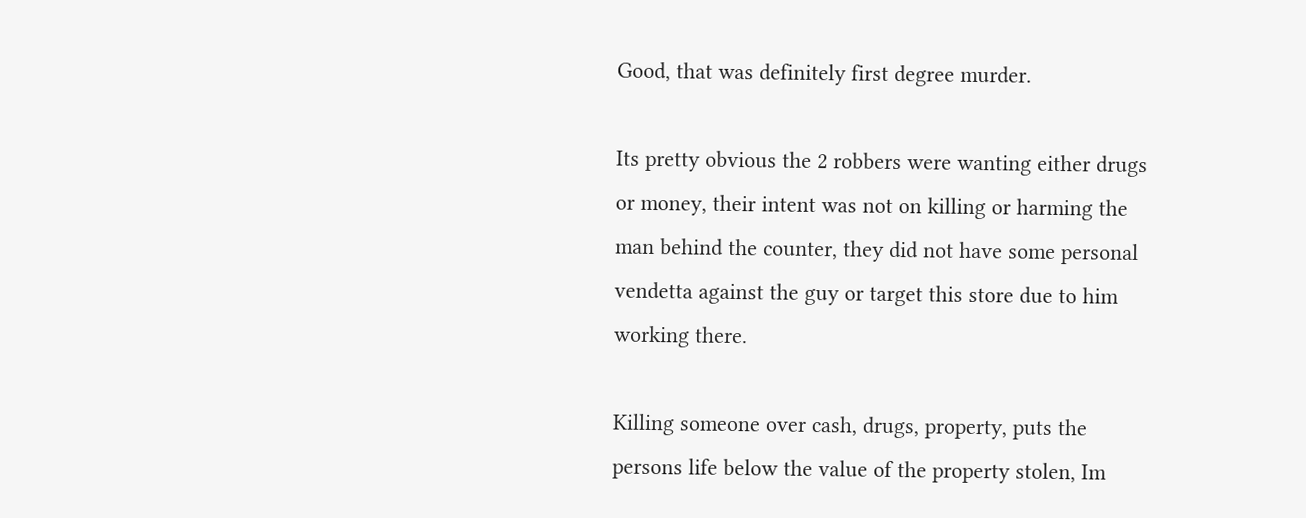Good, that was definitely first degree murder.

Its pretty obvious the 2 robbers were wanting either drugs or money, their intent was not on killing or harming the man behind the counter, they did not have some personal vendetta against the guy or target this store due to him working there.

Killing someone over cash, drugs, property, puts the persons life below the value of the property stolen, Im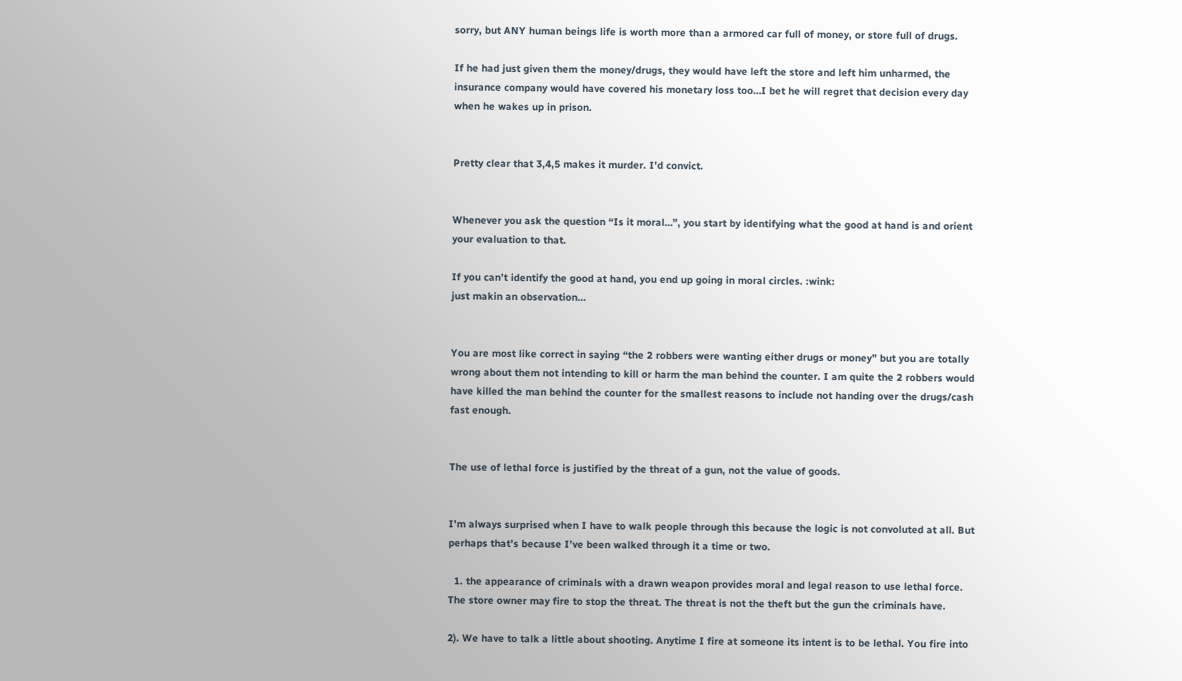sorry, but ANY human beings life is worth more than a armored car full of money, or store full of drugs.

If he had just given them the money/drugs, they would have left the store and left him unharmed, the insurance company would have covered his monetary loss too…I bet he will regret that decision every day when he wakes up in prison.


Pretty clear that 3,4,5 makes it murder. I’d convict.


Whenever you ask the question “Is it moral…”, you start by identifying what the good at hand is and orient your evaluation to that.

If you can’t identify the good at hand, you end up going in moral circles. :wink:
just makin an observation…


You are most like correct in saying “the 2 robbers were wanting either drugs or money” but you are totally wrong about them not intending to kill or harm the man behind the counter. I am quite the 2 robbers would have killed the man behind the counter for the smallest reasons to include not handing over the drugs/cash fast enough.


The use of lethal force is justified by the threat of a gun, not the value of goods.


I’m always surprised when I have to walk people through this because the logic is not convoluted at all. But perhaps that’s because I’ve been walked through it a time or two.

  1. the appearance of criminals with a drawn weapon provides moral and legal reason to use lethal force. The store owner may fire to stop the threat. The threat is not the theft but the gun the criminals have.

2). We have to talk a little about shooting. Anytime I fire at someone its intent is to be lethal. You fire into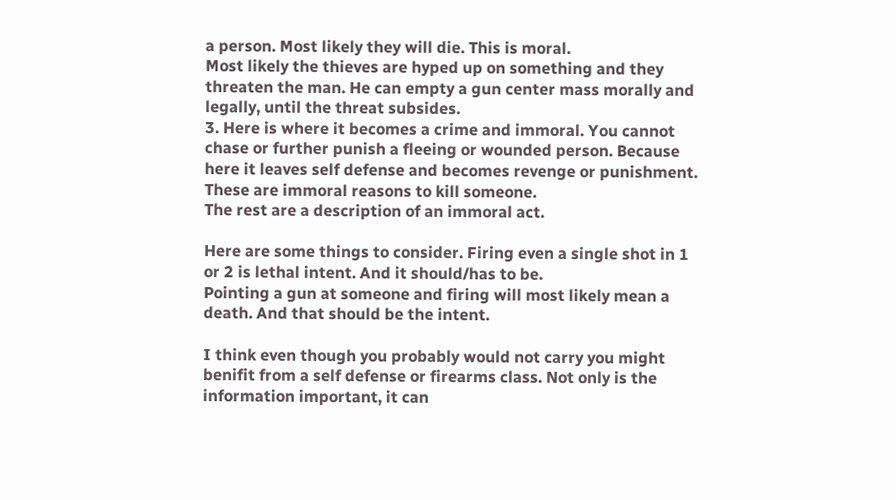a person. Most likely they will die. This is moral.
Most likely the thieves are hyped up on something and they threaten the man. He can empty a gun center mass morally and legally, until the threat subsides.
3. Here is where it becomes a crime and immoral. You cannot chase or further punish a fleeing or wounded person. Because here it leaves self defense and becomes revenge or punishment. These are immoral reasons to kill someone.
The rest are a description of an immoral act.

Here are some things to consider. Firing even a single shot in 1 or 2 is lethal intent. And it should/has to be.
Pointing a gun at someone and firing will most likely mean a death. And that should be the intent.

I think even though you probably would not carry you might benifit from a self defense or firearms class. Not only is the information important, it can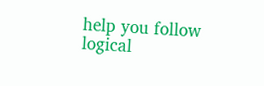help you follow logical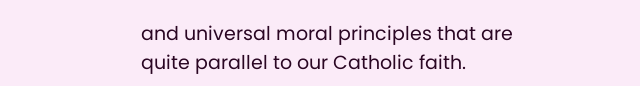and universal moral principles that are quite parallel to our Catholic faith.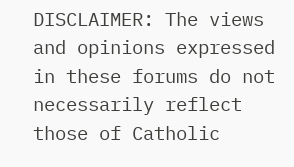DISCLAIMER: The views and opinions expressed in these forums do not necessarily reflect those of Catholic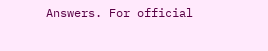Answers. For official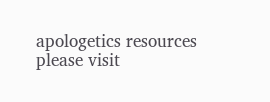apologetics resources please visit